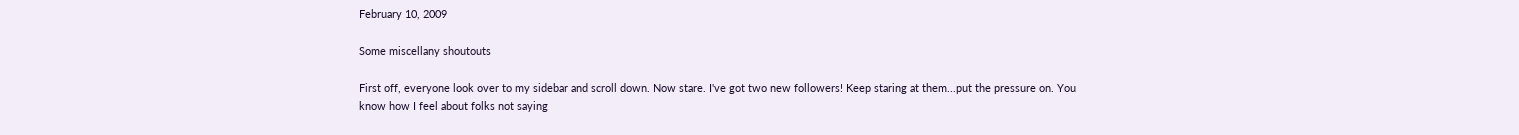February 10, 2009

Some miscellany shoutouts

First off, everyone look over to my sidebar and scroll down. Now stare. I've got two new followers! Keep staring at them...put the pressure on. You know how I feel about folks not saying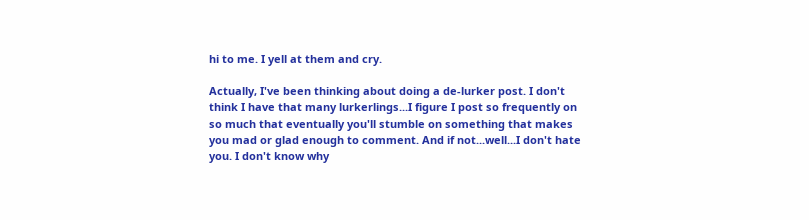hi to me. I yell at them and cry.

Actually, I've been thinking about doing a de-lurker post. I don't think I have that many lurkerlings...I figure I post so frequently on so much that eventually you'll stumble on something that makes you mad or glad enough to comment. And if not...well...I don't hate you. I don't know why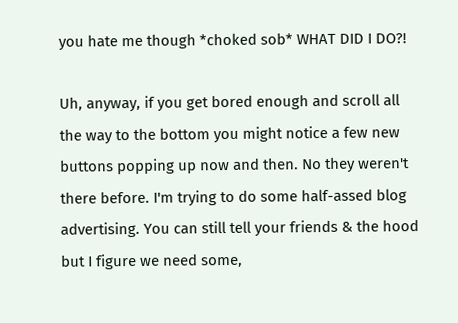you hate me though *choked sob* WHAT DID I DO?!

Uh, anyway, if you get bored enough and scroll all the way to the bottom you might notice a few new buttons popping up now and then. No they weren't there before. I'm trying to do some half-assed blog advertising. You can still tell your friends & the hood but I figure we need some,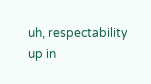uh, respectability up in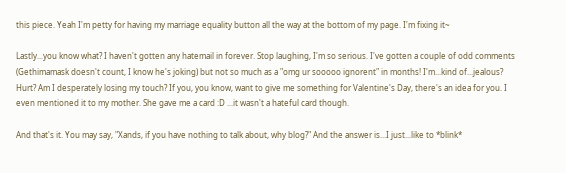this piece. Yeah I'm petty for having my marriage equality button all the way at the bottom of my page. I'm fixing it~

Lastly...you know what? I haven't gotten any hatemail in forever. Stop laughing, I'm so serious. I've gotten a couple of odd comments (Gethimamask doesn't count, I know he's joking) but not so much as a "omg ur sooooo ignorent" in months! I'm...kind of...jealous? Hurt? Am I desperately losing my touch? If you, you know, want to give me something for Valentine's Day, there's an idea for you. I even mentioned it to my mother. She gave me a card :D ...it wasn't a hateful card though.

And that's it. You may say, "Xands, if you have nothing to talk about, why blog?" And the answer is...I just...like to *blink*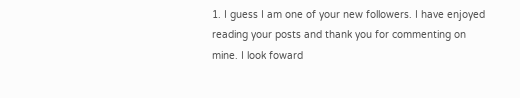1. I guess I am one of your new followers. I have enjoyed reading your posts and thank you for commenting on mine. I look foward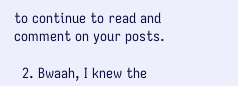to continue to read and comment on your posts.

  2. Bwaah, I knew the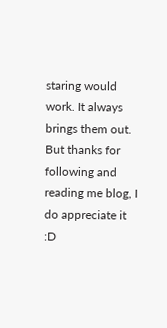staring would work. It always brings them out. But thanks for following and reading me blog, I do appreciate it :D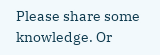Please share some knowledge. Or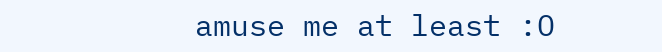amuse me at least :O